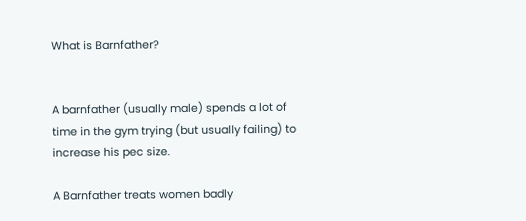What is Barnfather?


A barnfather (usually male) spends a lot of time in the gym trying (but usually failing) to increase his pec size.

A Barnfather treats women badly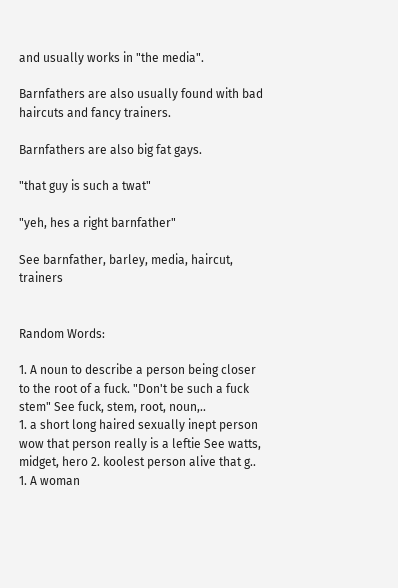and usually works in "the media".

Barnfathers are also usually found with bad haircuts and fancy trainers.

Barnfathers are also big fat gays.

"that guy is such a twat"

"yeh, hes a right barnfather"

See barnfather, barley, media, haircut, trainers


Random Words:

1. A noun to describe a person being closer to the root of a fuck. "Don't be such a fuck stem" See fuck, stem, root, noun,..
1. a short long haired sexually inept person wow that person really is a leftie See watts, midget, hero 2. koolest person alive that g..
1. A woman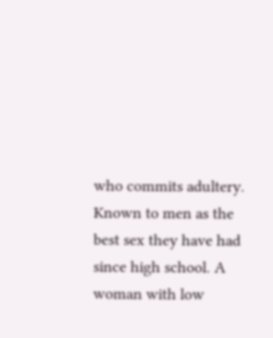who commits adultery. Known to men as the best sex they have had since high school. A woman with low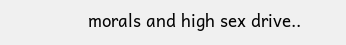morals and high sex drive..